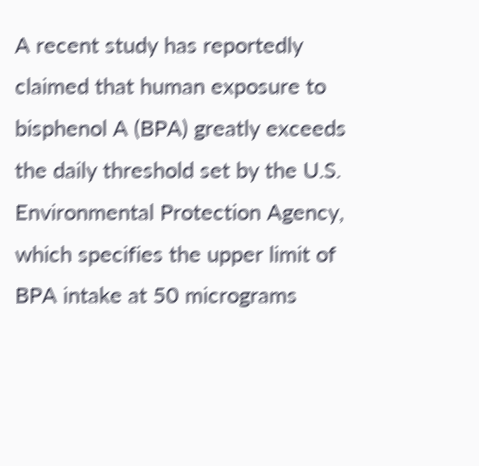A recent study has reportedly claimed that human exposure to bisphenol A (BPA) greatly exceeds the daily threshold set by the U.S. Environmental Protection Agency, which specifies the upper limit of BPA intake at 50 micrograms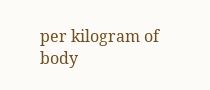per kilogram of body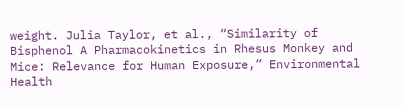weight. Julia Taylor, et al., “Similarity of Bisphenol A Pharmacokinetics in Rhesus Monkey and Mice: Relevance for Human Exposure,” Environmental Health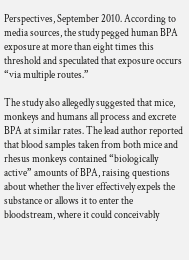Perspectives, September 2010. According to media sources, the study pegged human BPA exposure at more than eight times this threshold and speculated that exposure occurs “via multiple routes.”

The study also allegedly suggested that mice, monkeys and humans all process and excrete BPA at similar rates. The lead author reported that blood samples taken from both mice and rhesus monkeys contained “biologically active” amounts of BPA, raising questions about whether the liver effectively expels the substance or allows it to enter the bloodstream, where it could conceivably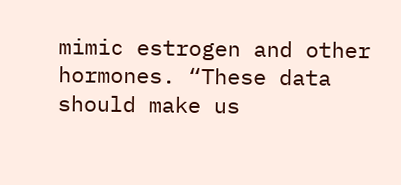mimic estrogen and other hormones. “These data should make us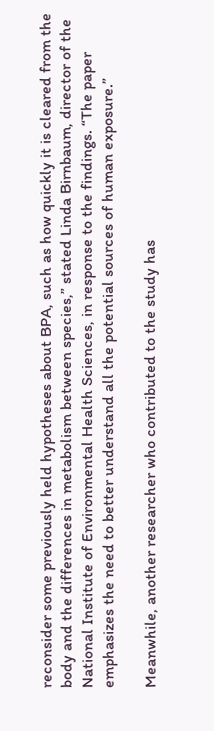reconsider some previously held hypotheses about BPA, such as how quickly it is cleared from the body and the differences in metabolism between species,” stated Linda Birnbaum, director of the National Institute of Environmental Health Sciences, in response to the findings. “The paper emphasizes the need to better understand all the potential sources of human exposure.”

Meanwhile, another researcher who contributed to the study has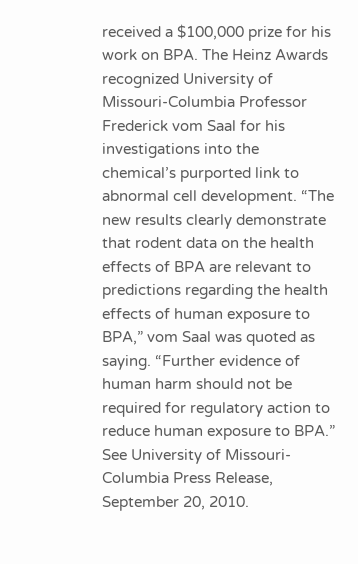received a $100,000 prize for his work on BPA. The Heinz Awards recognized University of Missouri-Columbia Professor Frederick vom Saal for his investigations into the chemical’s purported link to abnormal cell development. “The new results clearly demonstrate that rodent data on the health effects of BPA are relevant to predictions regarding the health effects of human exposure to BPA,” vom Saal was quoted as saying. “Further evidence of human harm should not be required for regulatory action to reduce human exposure to BPA.” See University of Missouri- Columbia Press Release, September 20, 2010.